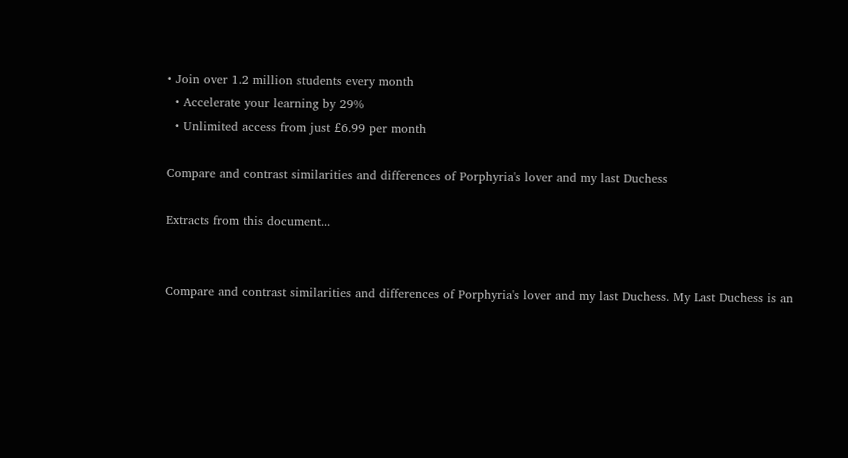• Join over 1.2 million students every month
  • Accelerate your learning by 29%
  • Unlimited access from just £6.99 per month

Compare and contrast similarities and differences of Porphyria's lover and my last Duchess

Extracts from this document...


Compare and contrast similarities and differences of Porphyria's lover and my last Duchess. My Last Duchess is an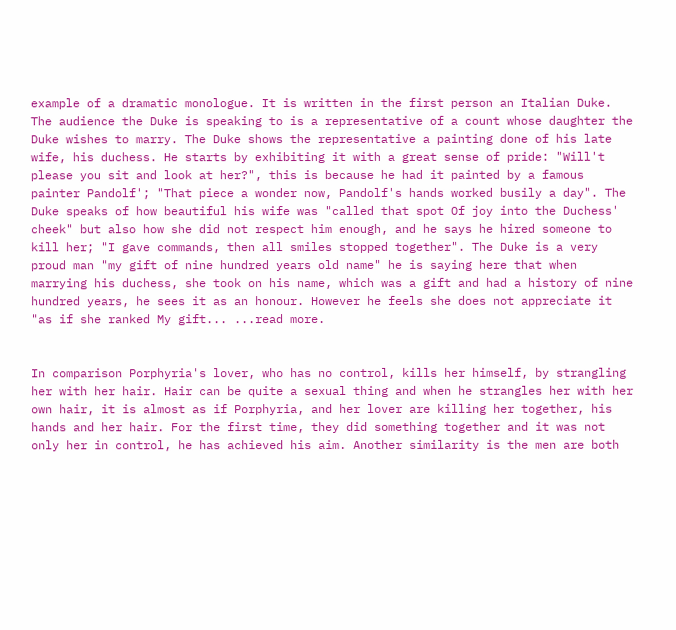example of a dramatic monologue. It is written in the first person an Italian Duke. The audience the Duke is speaking to is a representative of a count whose daughter the Duke wishes to marry. The Duke shows the representative a painting done of his late wife, his duchess. He starts by exhibiting it with a great sense of pride: "Will't please you sit and look at her?", this is because he had it painted by a famous painter Pandolf'; "That piece a wonder now, Pandolf's hands worked busily a day". The Duke speaks of how beautiful his wife was "called that spot Of joy into the Duchess' cheek" but also how she did not respect him enough, and he says he hired someone to kill her; "I gave commands, then all smiles stopped together". The Duke is a very proud man "my gift of nine hundred years old name" he is saying here that when marrying his duchess, she took on his name, which was a gift and had a history of nine hundred years, he sees it as an honour. However he feels she does not appreciate it "as if she ranked My gift... ...read more.


In comparison Porphyria's lover, who has no control, kills her himself, by strangling her with her hair. Hair can be quite a sexual thing and when he strangles her with her own hair, it is almost as if Porphyria, and her lover are killing her together, his hands and her hair. For the first time, they did something together and it was not only her in control, he has achieved his aim. Another similarity is the men are both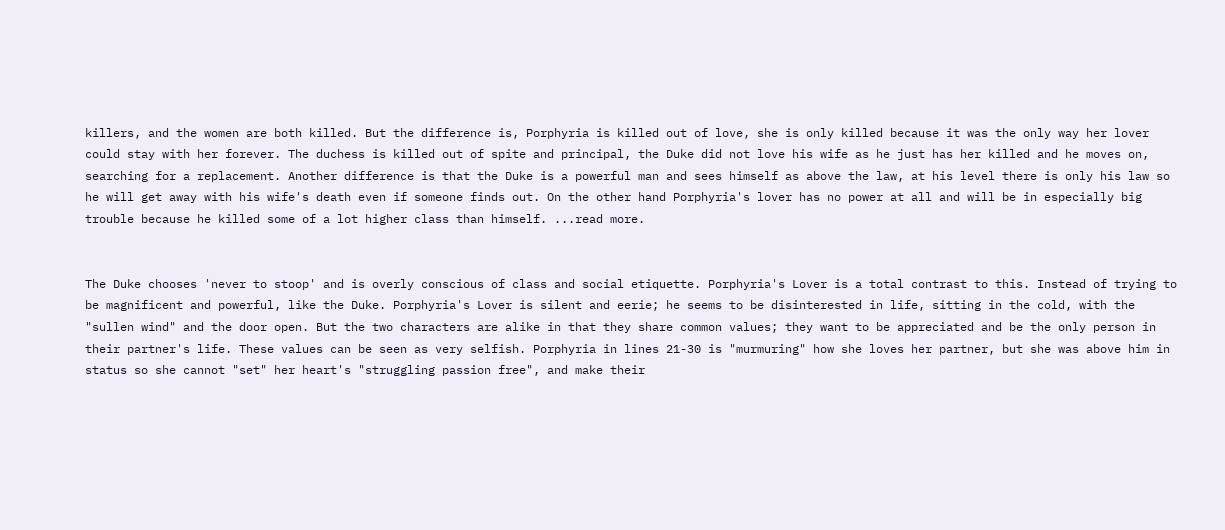killers, and the women are both killed. But the difference is, Porphyria is killed out of love, she is only killed because it was the only way her lover could stay with her forever. The duchess is killed out of spite and principal, the Duke did not love his wife as he just has her killed and he moves on, searching for a replacement. Another difference is that the Duke is a powerful man and sees himself as above the law, at his level there is only his law so he will get away with his wife's death even if someone finds out. On the other hand Porphyria's lover has no power at all and will be in especially big trouble because he killed some of a lot higher class than himself. ...read more.


The Duke chooses 'never to stoop' and is overly conscious of class and social etiquette. Porphyria's Lover is a total contrast to this. Instead of trying to be magnificent and powerful, like the Duke. Porphyria's Lover is silent and eerie; he seems to be disinterested in life, sitting in the cold, with the "sullen wind" and the door open. But the two characters are alike in that they share common values; they want to be appreciated and be the only person in their partner's life. These values can be seen as very selfish. Porphyria in lines 21-30 is "murmuring" how she loves her partner, but she was above him in status so she cannot "set" her heart's "struggling passion free", and make their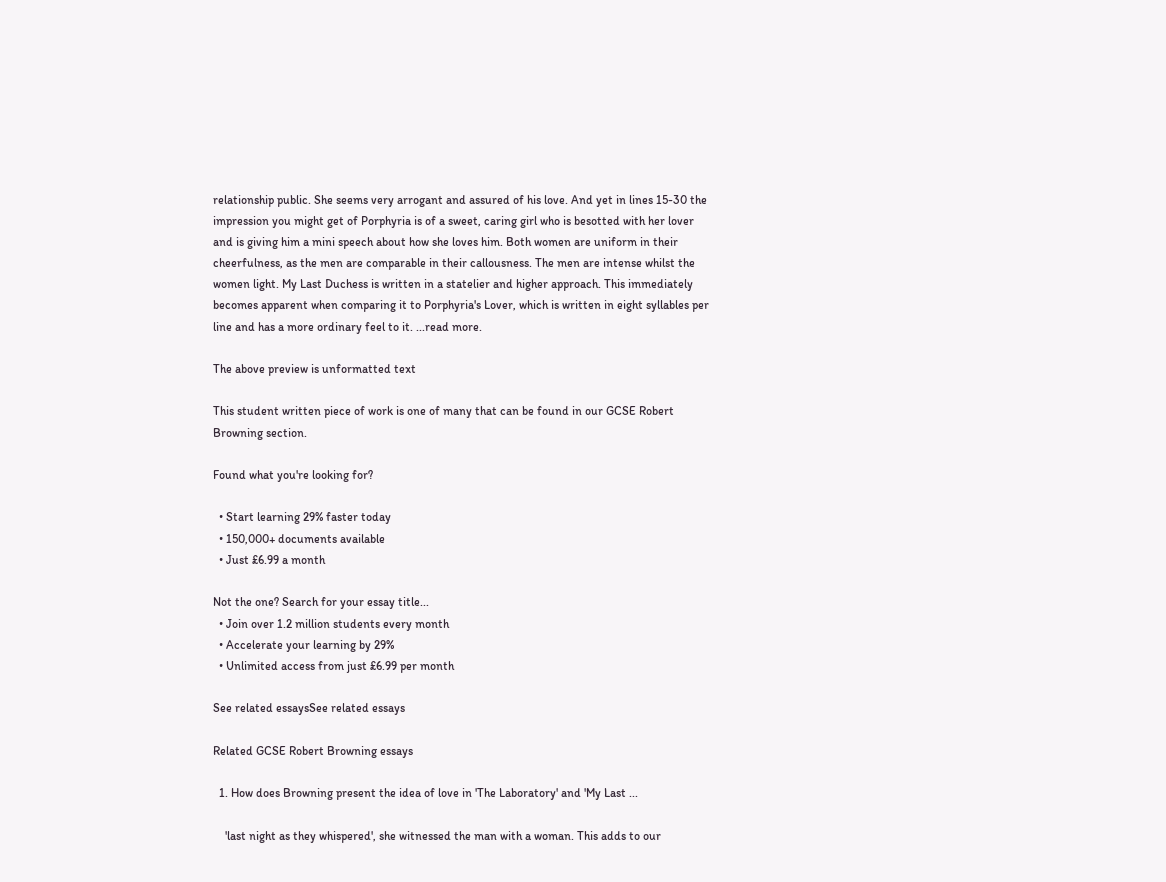relationship public. She seems very arrogant and assured of his love. And yet in lines 15-30 the impression you might get of Porphyria is of a sweet, caring girl who is besotted with her lover and is giving him a mini speech about how she loves him. Both women are uniform in their cheerfulness, as the men are comparable in their callousness. The men are intense whilst the women light. My Last Duchess is written in a statelier and higher approach. This immediately becomes apparent when comparing it to Porphyria's Lover, which is written in eight syllables per line and has a more ordinary feel to it. ...read more.

The above preview is unformatted text

This student written piece of work is one of many that can be found in our GCSE Robert Browning section.

Found what you're looking for?

  • Start learning 29% faster today
  • 150,000+ documents available
  • Just £6.99 a month

Not the one? Search for your essay title...
  • Join over 1.2 million students every month
  • Accelerate your learning by 29%
  • Unlimited access from just £6.99 per month

See related essaysSee related essays

Related GCSE Robert Browning essays

  1. How does Browning present the idea of love in 'The Laboratory' and 'My Last ...

    'last night as they whispered', she witnessed the man with a woman. This adds to our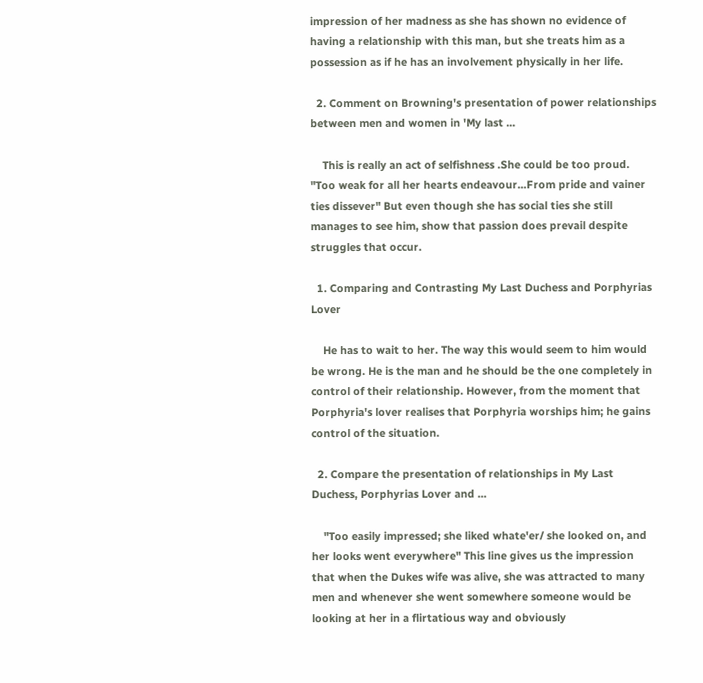impression of her madness as she has shown no evidence of having a relationship with this man, but she treats him as a possession as if he has an involvement physically in her life.

  2. Comment on Browning's presentation of power relationships between men and women in 'My last ...

    This is really an act of selfishness .She could be too proud. "Too weak for all her hearts endeavour...From pride and vainer ties dissever" But even though she has social ties she still manages to see him, show that passion does prevail despite struggles that occur.

  1. Comparing and Contrasting My Last Duchess and Porphyrias Lover

    He has to wait to her. The way this would seem to him would be wrong. He is the man and he should be the one completely in control of their relationship. However, from the moment that Porphyria's lover realises that Porphyria worships him; he gains control of the situation.

  2. Compare the presentation of relationships in My Last Duchess, Porphyrias Lover and ...

    "Too easily impressed; she liked whate'er/ she looked on, and her looks went everywhere" This line gives us the impression that when the Dukes wife was alive, she was attracted to many men and whenever she went somewhere someone would be looking at her in a flirtatious way and obviously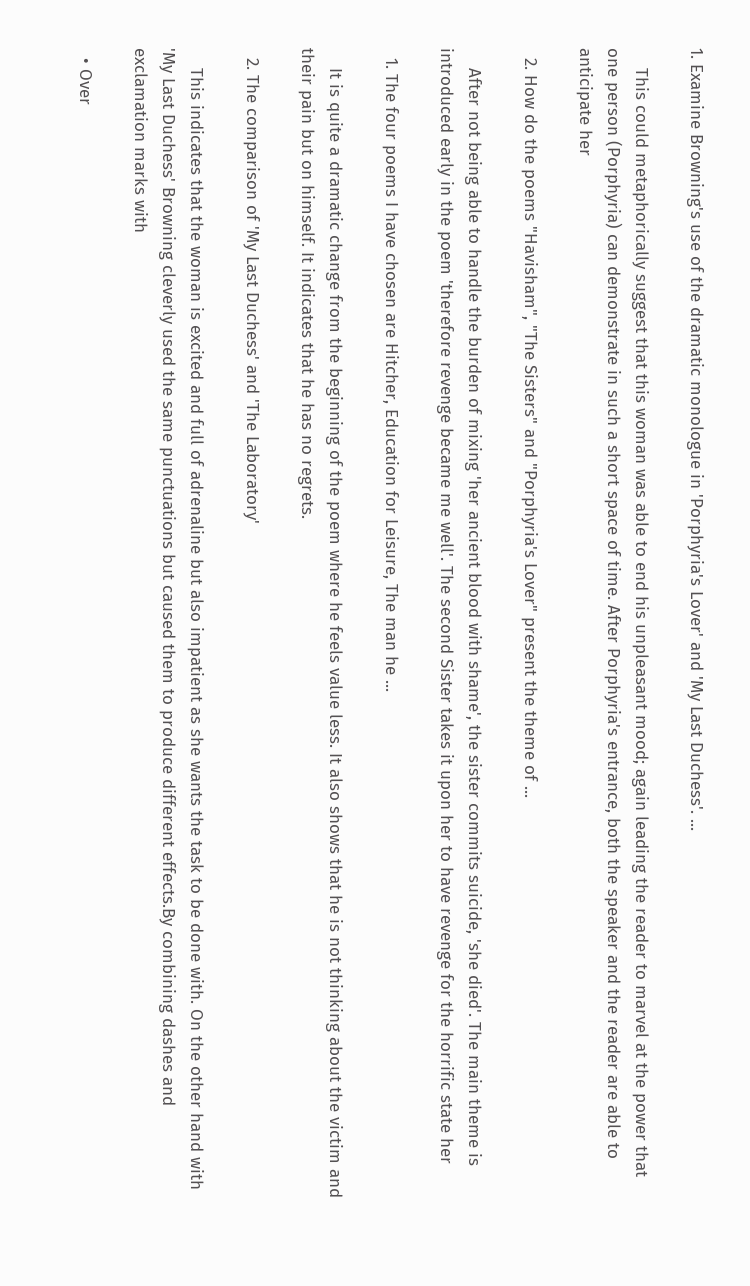1. Examine Browning's use of the dramatic monologue in 'Porphyria's Lover' and 'My Last Duchess'. ...

    This could metaphorically suggest that this woman was able to end his unpleasant mood; again leading the reader to marvel at the power that one person (Porphyria) can demonstrate in such a short space of time. After Porphyria's entrance, both the speaker and the reader are able to anticipate her

  2. How do the poems "Havisham", "The Sisters" and "Porphyria's Lover" present the theme of ...

    After not being able to handle the burden of mixing 'her ancient blood with shame', the sister commits suicide, 'she died'. The main theme is introduced early in the poem 'therefore revenge became me well'. The second Sister takes it upon her to have revenge for the horrific state her

  1. The four poems I have chosen are Hitcher, Education for Leisure, The man he ...

    It is quite a dramatic change from the beginning of the poem where he feels value less. It also shows that he is not thinking about the victim and their pain but on himself. It indicates that he has no regrets.

  2. The comparison of 'My Last Duchess' and 'The Laboratory'

    This indicates that the woman is excited and full of adrenaline but also impatient as she wants the task to be done with. On the other hand with 'My Last Duchess' Browning cleverly used the same punctuations but caused them to produce different effects.By combining dashes and exclamation marks with

  • Over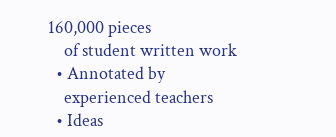160,000 pieces
    of student written work
  • Annotated by
    experienced teachers
  • Ideas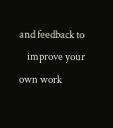and feedback to
    improve your own work